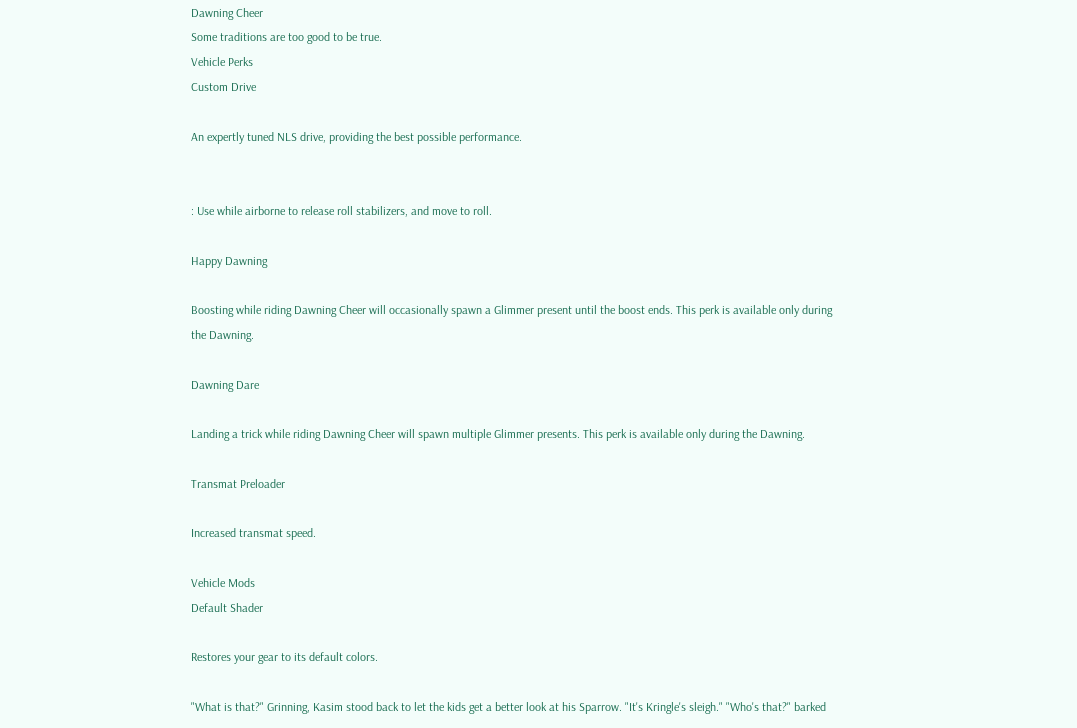Dawning Cheer
Some traditions are too good to be true.
Vehicle Perks
Custom Drive

An expertly tuned NLS drive, providing the best possible performance.


: Use while airborne to release roll stabilizers, and move to roll.

Happy Dawning

Boosting while riding Dawning Cheer will occasionally spawn a Glimmer present until the boost ends. This perk is available only during the Dawning.

Dawning Dare

Landing a trick while riding Dawning Cheer will spawn multiple Glimmer presents. This perk is available only during the Dawning.

Transmat Preloader

Increased transmat speed.

Vehicle Mods
Default Shader

Restores your gear to its default colors.

"What is that?" Grinning, Kasim stood back to let the kids get a better look at his Sparrow. "It's Kringle's sleigh." "Who's that?" barked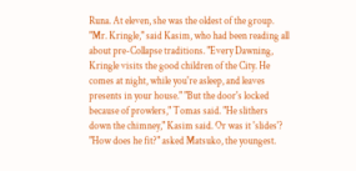Runa. At eleven, she was the oldest of the group. "Mr. Kringle," said Kasim, who had been reading all about pre-Collapse traditions. "Every Dawning, Kringle visits the good children of the City. He comes at night, while you're asleep, and leaves presents in your house." "But the door's locked because of prowlers," Tomas said. "He slithers down the chimney," Kasim said. Or was it 'slides'? "How does he fit?" asked Matsuko, the youngest.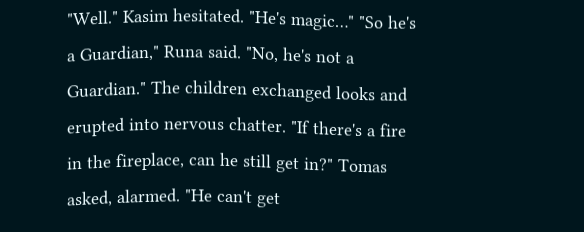"Well." Kasim hesitated. "He's magic…" "So he's a Guardian," Runa said. "No, he's not a Guardian." The children exchanged looks and erupted into nervous chatter. "If there's a fire in the fireplace, can he still get in?" Tomas asked, alarmed. "He can't get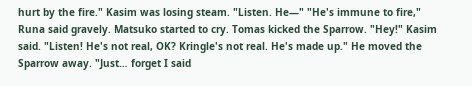hurt by the fire." Kasim was losing steam. "Listen. He—" "He's immune to fire," Runa said gravely. Matsuko started to cry. Tomas kicked the Sparrow. "Hey!" Kasim said. "Listen! He's not real, OK? Kringle's not real. He's made up." He moved the Sparrow away. "Just… forget I said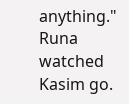anything." Runa watched Kasim go.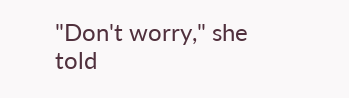"Don't worry," she told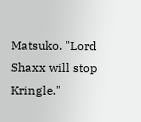Matsuko. "Lord Shaxx will stop Kringle."